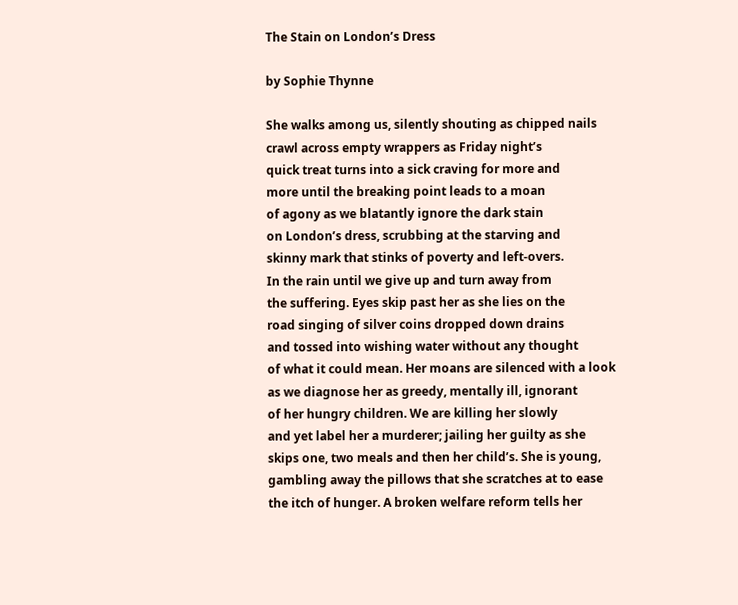The Stain on London’s Dress

by Sophie Thynne

She walks among us, silently shouting as chipped nails
crawl across empty wrappers as Friday night’s
quick treat turns into a sick craving for more and
more until the breaking point leads to a moan
of agony as we blatantly ignore the dark stain
on London’s dress, scrubbing at the starving and
skinny mark that stinks of poverty and left-overs.
In the rain until we give up and turn away from
the suffering. Eyes skip past her as she lies on the
road singing of silver coins dropped down drains
and tossed into wishing water without any thought
of what it could mean. Her moans are silenced with a look
as we diagnose her as greedy, mentally ill, ignorant
of her hungry children. We are killing her slowly
and yet label her a murderer; jailing her guilty as she
skips one, two meals and then her child’s. She is young,
gambling away the pillows that she scratches at to ease
the itch of hunger. A broken welfare reform tells her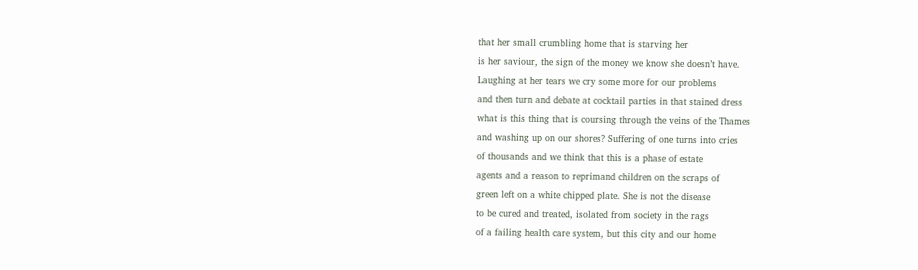that her small crumbling home that is starving her
is her saviour, the sign of the money we know she doesn’t have.
Laughing at her tears we cry some more for our problems
and then turn and debate at cocktail parties in that stained dress
what is this thing that is coursing through the veins of the Thames
and washing up on our shores? Suffering of one turns into cries
of thousands and we think that this is a phase of estate
agents and a reason to reprimand children on the scraps of
green left on a white chipped plate. She is not the disease
to be cured and treated, isolated from society in the rags
of a failing health care system, but this city and our home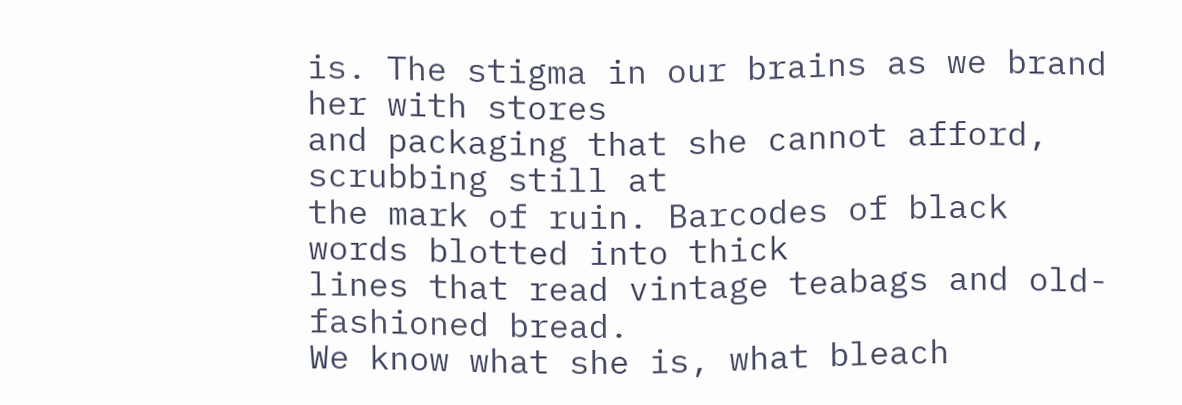is. The stigma in our brains as we brand her with stores
and packaging that she cannot afford, scrubbing still at
the mark of ruin. Barcodes of black words blotted into thick
lines that read vintage teabags and old-fashioned bread.
We know what she is, what bleach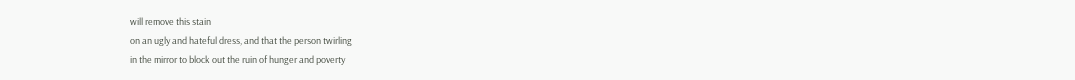will remove this stain
on an ugly and hateful dress, and that the person twirling
in the mirror to block out the ruin of hunger and poverty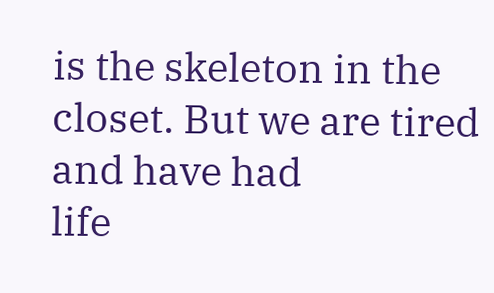is the skeleton in the closet. But we are tired and have had
life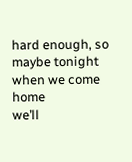hard enough, so maybe tonight when we come home
we’ll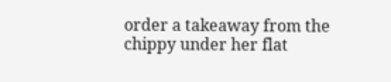order a takeaway from the chippy under her flat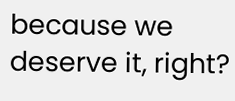because we deserve it, right?